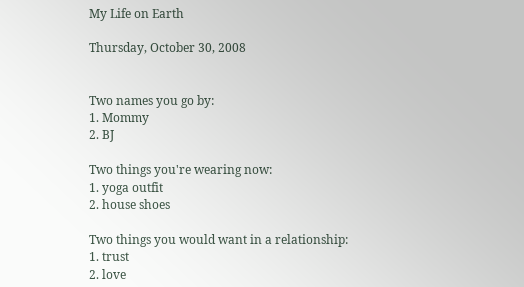My Life on Earth

Thursday, October 30, 2008


Two names you go by:
1. Mommy
2. BJ

Two things you're wearing now:
1. yoga outfit
2. house shoes

Two things you would want in a relationship:
1. trust
2. love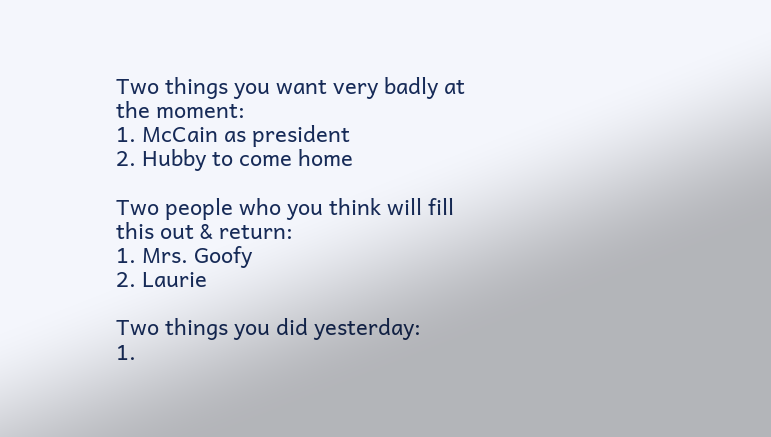Two things you want very badly at the moment:
1. McCain as president
2. Hubby to come home

Two people who you think will fill this out & return:
1. Mrs. Goofy
2. Laurie

Two things you did yesterday:
1.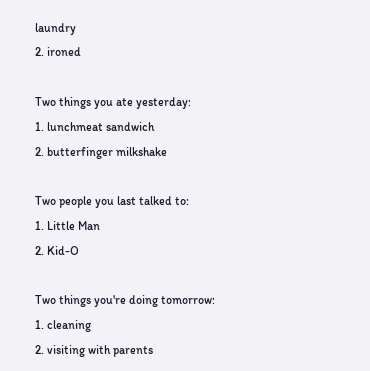laundry
2. ironed

Two things you ate yesterday:
1. lunchmeat sandwich
2. butterfinger milkshake

Two people you last talked to:
1. Little Man
2. Kid-O

Two things you're doing tomorrow:
1. cleaning
2. visiting with parents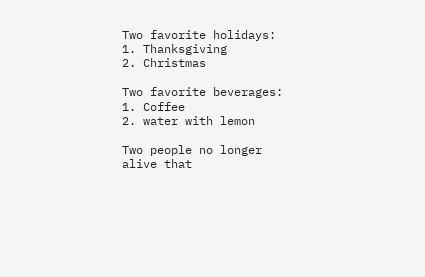Two favorite holidays:
1. Thanksgiving
2. Christmas

Two favorite beverages:
1. Coffee
2. water with lemon

Two people no longer alive that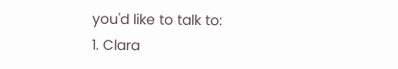you'd like to talk to:
1. Clara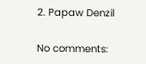2. Papaw Denzil

No comments: